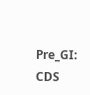Pre_GI: CDS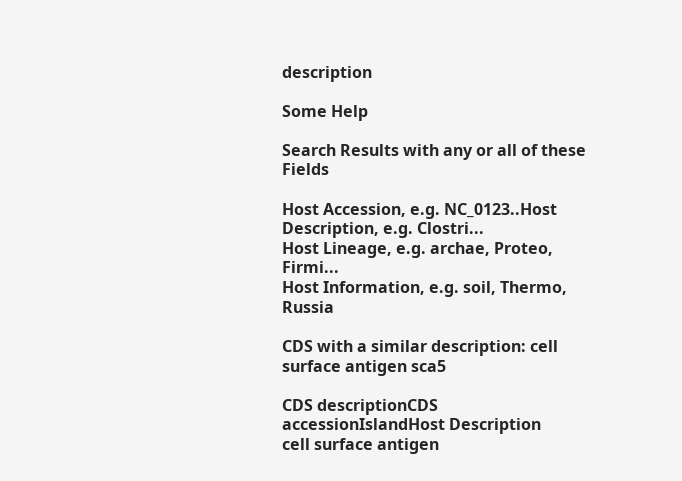description

Some Help

Search Results with any or all of these Fields

Host Accession, e.g. NC_0123..Host Description, e.g. Clostri...
Host Lineage, e.g. archae, Proteo, Firmi...
Host Information, e.g. soil, Thermo, Russia

CDS with a similar description: cell surface antigen sca5

CDS descriptionCDS accessionIslandHost Description
cell surface antigen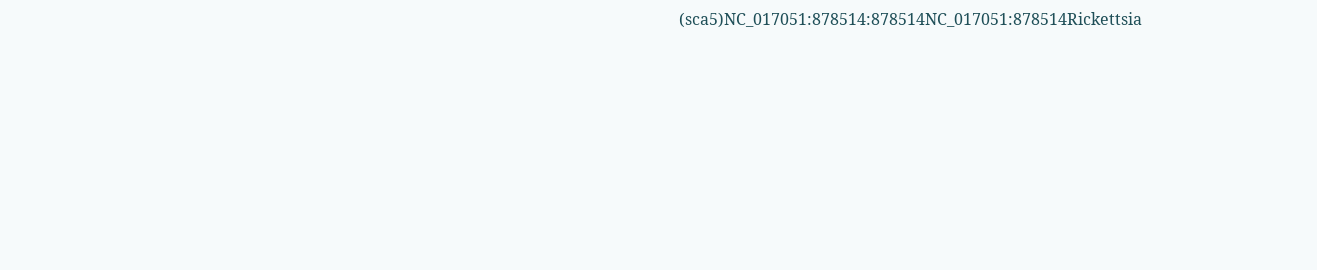(sca5)NC_017051:878514:878514NC_017051:878514Rickettsia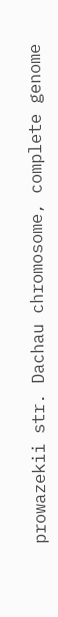prowazekii str. Dachau chromosome, complete genome